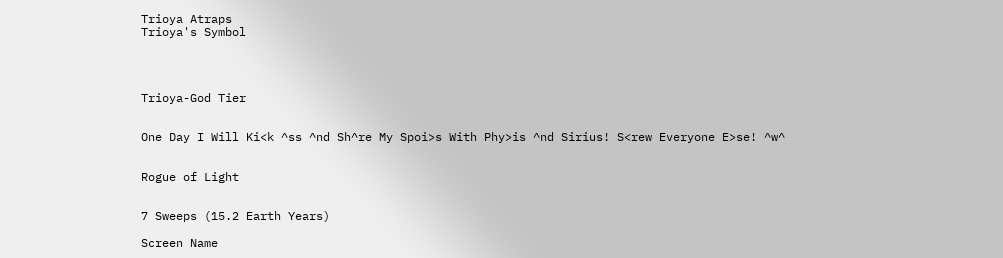Trioya Atraps
Trioya's Symbol




Trioya-God Tier


One Day I Will Ki<k ^ss ^nd Sh^re My Spoi>s With Phy>is ^nd Sirius! S<rew Everyone E>se! ^w^


Rogue of Light


7 Sweeps (15.2 Earth Years)

Screen Name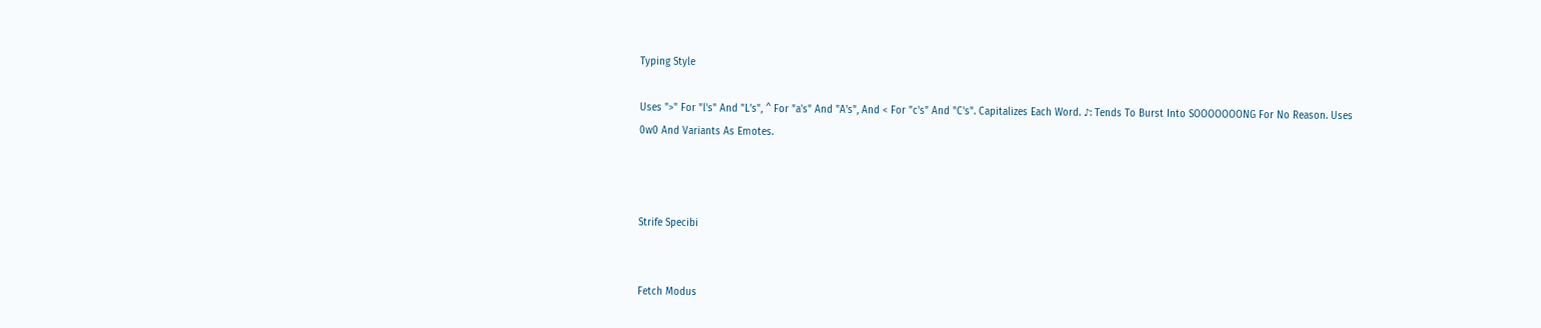Typing Style

Uses ">" For "l's" And "L's", ^ For "a's" And "A's", And < For "c's" And "C's". Capitalizes Each Word. ♪: Tends To Burst Into SOOOOOOONG For No Reason. Uses 0w0 And Variants As Emotes.



Strife Specibi


Fetch Modus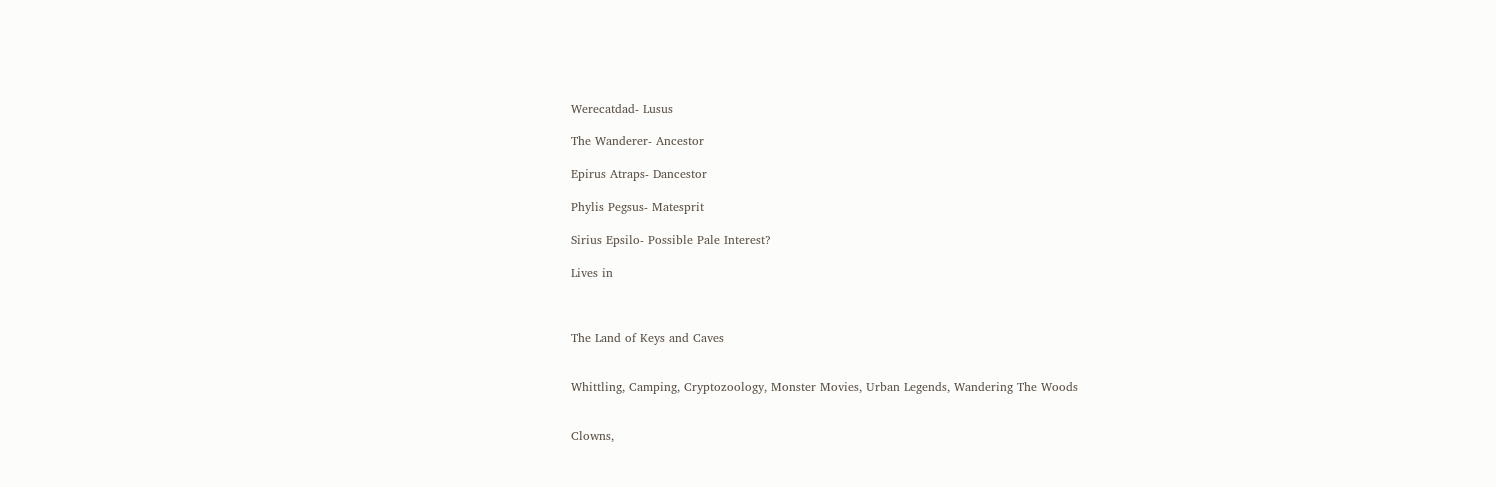Werecatdad- Lusus

The Wanderer- Ancestor

Epirus Atraps- Dancestor

Phylis Pegsus- Matesprit

Sirius Epsilo- Possible Pale Interest?

Lives in



The Land of Keys and Caves


Whittling, Camping, Cryptozoology, Monster Movies, Urban Legends, Wandering The Woods


Clowns,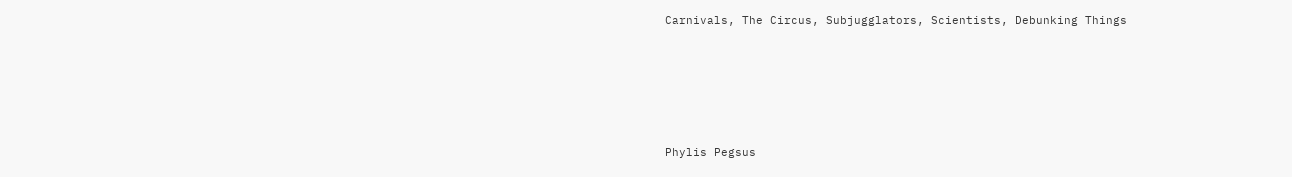Carnivals, The Circus, Subjugglators, Scientists, Debunking Things





Phylis Pegsus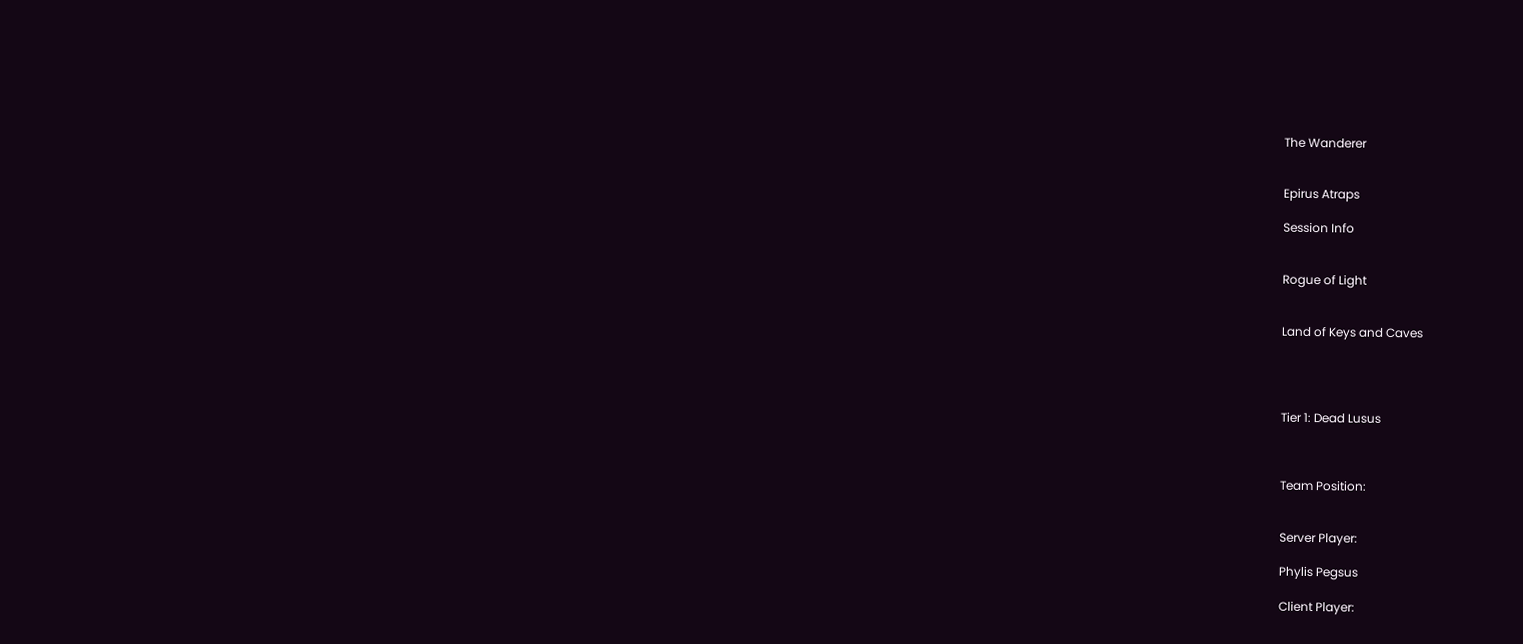The Wanderer


Epirus Atraps

Session Info


Rogue of Light


Land of Keys and Caves




Tier 1: Dead Lusus



Team Position:


Server Player:

Phylis Pegsus

Client Player: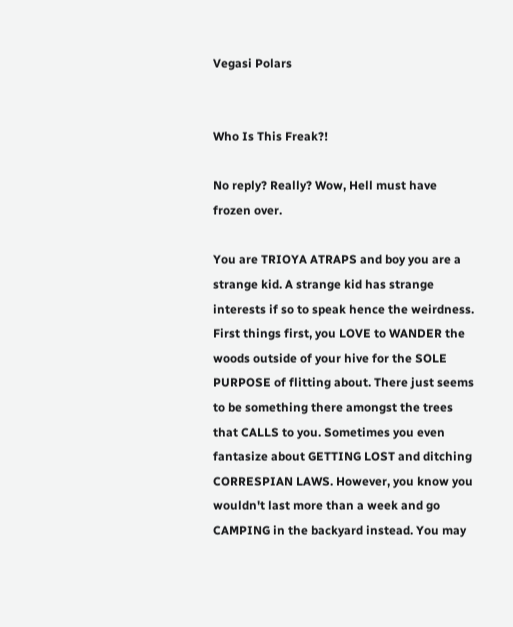Vegasi Polars


Who Is This Freak?!

No reply? Really? Wow, Hell must have frozen over.

You are TRIOYA ATRAPS and boy you are a strange kid. A strange kid has strange interests if so to speak hence the weirdness. First things first, you LOVE to WANDER the woods outside of your hive for the SOLE PURPOSE of flitting about. There just seems to be something there amongst the trees that CALLS to you. Sometimes you even fantasize about GETTING LOST and ditching CORRESPIAN LAWS. However, you know you wouldn't last more than a week and go CAMPING in the backyard instead. You may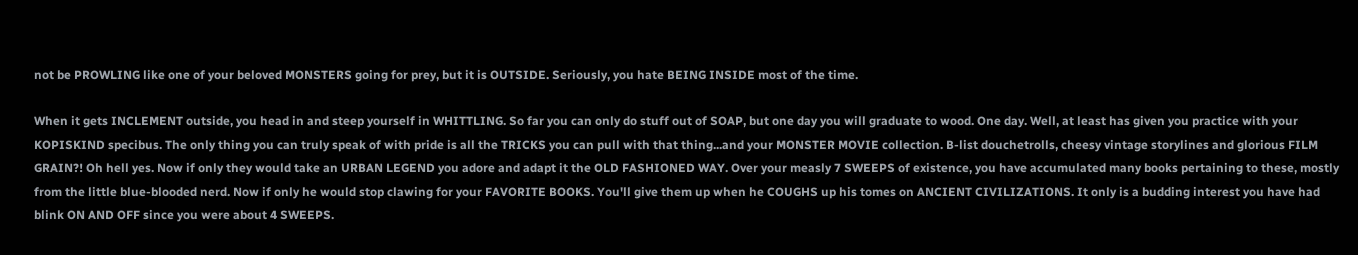not be PROWLING like one of your beloved MONSTERS going for prey, but it is OUTSIDE. Seriously, you hate BEING INSIDE most of the time.

When it gets INCLEMENT outside, you head in and steep yourself in WHITTLING. So far you can only do stuff out of SOAP, but one day you will graduate to wood. One day. Well, at least has given you practice with your KOPISKIND specibus. The only thing you can truly speak of with pride is all the TRICKS you can pull with that thing...and your MONSTER MOVIE collection. B-list douchetrolls, cheesy vintage storylines and glorious FILM GRAIN?! Oh hell yes. Now if only they would take an URBAN LEGEND you adore and adapt it the OLD FASHIONED WAY. Over your measly 7 SWEEPS of existence, you have accumulated many books pertaining to these, mostly from the little blue-blooded nerd. Now if only he would stop clawing for your FAVORITE BOOKS. You'll give them up when he COUGHS up his tomes on ANCIENT CIVILIZATIONS. It only is a budding interest you have had blink ON AND OFF since you were about 4 SWEEPS.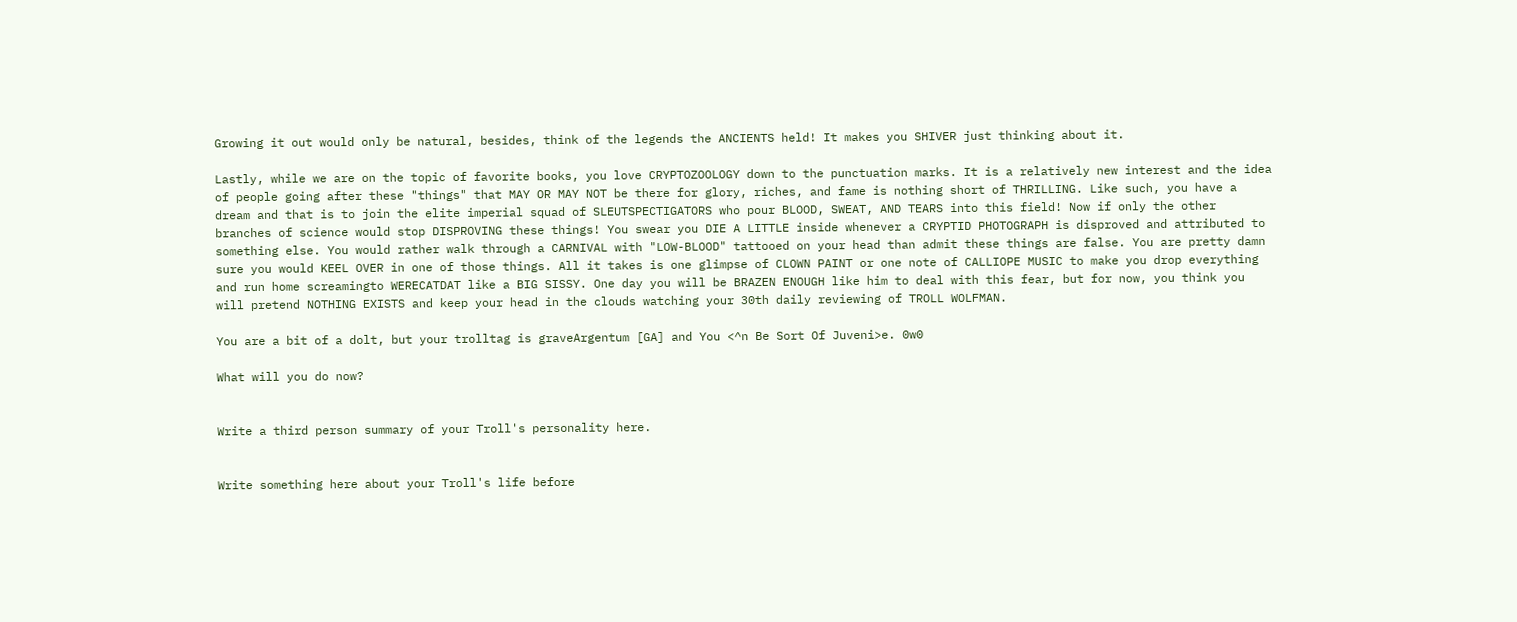Growing it out would only be natural, besides, think of the legends the ANCIENTS held! It makes you SHIVER just thinking about it.

Lastly, while we are on the topic of favorite books, you love CRYPTOZOOLOGY down to the punctuation marks. It is a relatively new interest and the idea of people going after these "things" that MAY OR MAY NOT be there for glory, riches, and fame is nothing short of THRILLING. Like such, you have a dream and that is to join the elite imperial squad of SLEUTSPECTIGATORS who pour BLOOD, SWEAT, AND TEARS into this field! Now if only the other branches of science would stop DISPROVING these things! You swear you DIE A LITTLE inside whenever a CRYPTID PHOTOGRAPH is disproved and attributed to something else. You would rather walk through a CARNIVAL with "LOW-BLOOD" tattooed on your head than admit these things are false. You are pretty damn sure you would KEEL OVER in one of those things. All it takes is one glimpse of CLOWN PAINT or one note of CALLIOPE MUSIC to make you drop everything and run home screamingto WERECATDAT like a BIG SISSY. One day you will be BRAZEN ENOUGH like him to deal with this fear, but for now, you think you will pretend NOTHING EXISTS and keep your head in the clouds watching your 30th daily reviewing of TROLL WOLFMAN.

You are a bit of a dolt, but your trolltag is graveArgentum [GA] and You <^n Be Sort Of Juveni>e. 0w0

What will you do now?


Write a third person summary of your Troll's personality here.


Write something here about your Troll's life before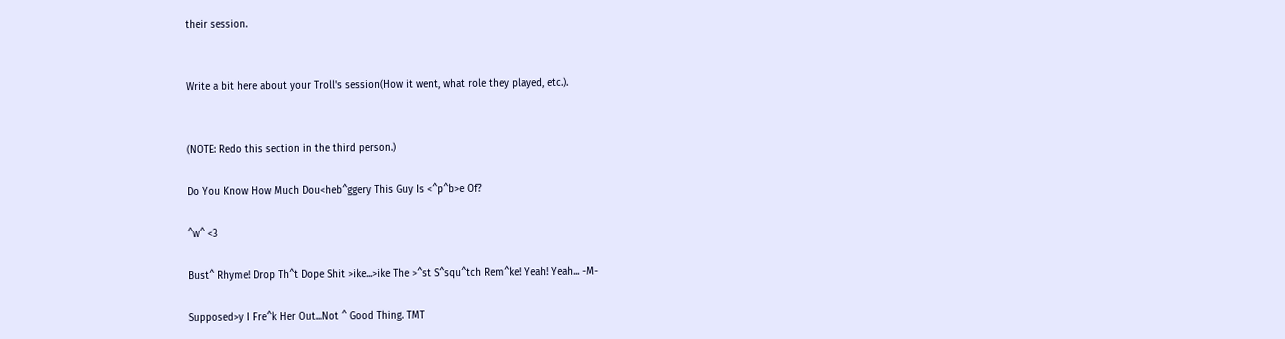their session.


Write a bit here about your Troll's session(How it went, what role they played, etc.).


(NOTE: Redo this section in the third person.)

Do You Know How Much Dou<heb^ggery This Guy Is <^p^b>e Of?

^w^ <3

Bust^ Rhyme! Drop Th^t Dope Shit >ike...>ike The >^st S^squ^tch Rem^ke! Yeah! Yeah... -M-

Supposed>y I Fre^k Her Out...Not ^ Good Thing. TMT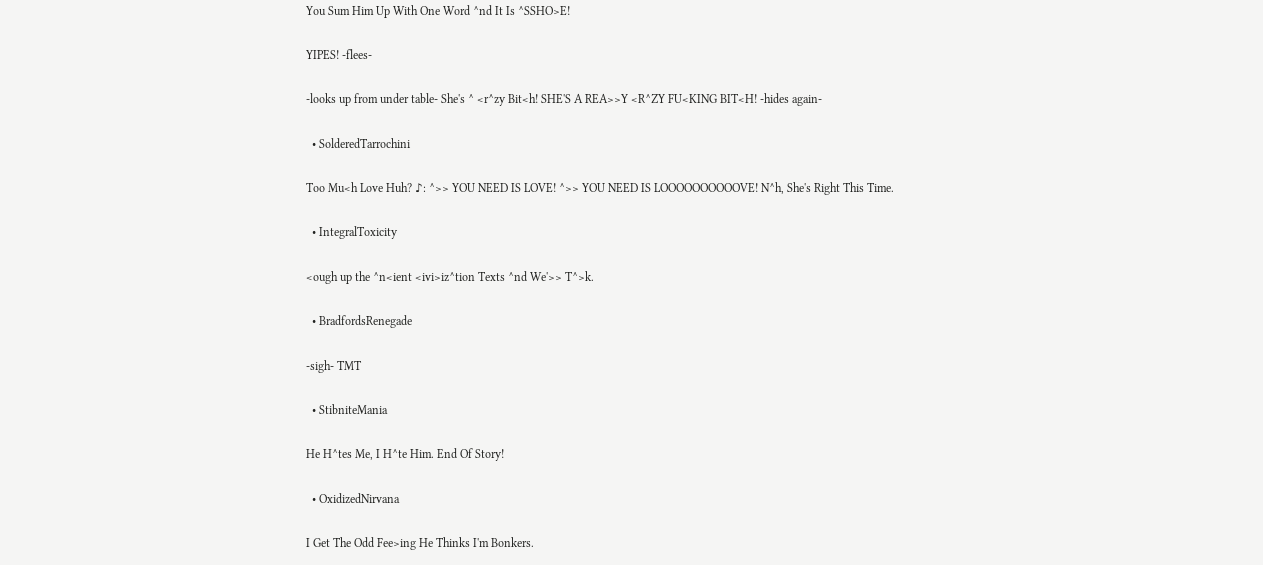You Sum Him Up With One Word ^nd It Is ^SSHO>E!

YIPES! -flees-

-looks up from under table- She's ^ <r^zy Bit<h! SHE'S A REA>>Y <R^ZY FU<KING BIT<H! -hides again-

  • SolderedTarrochini

Too Mu<h Love Huh? ♪: ^>> YOU NEED IS LOVE! ^>> YOU NEED IS LOOOOOOOOOOVE! N^h, She's Right This Time.

  • IntegralToxicity

<ough up the ^n<ient <ivi>iz^tion Texts ^nd We'>> T^>k.

  • BradfordsRenegade

-sigh- TMT

  • StibniteMania

He H^tes Me, I H^te Him. End Of Story!

  • OxidizedNirvana

I Get The Odd Fee>ing He Thinks I'm Bonkers.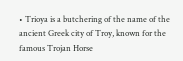• Trioya is a butchering of the name of the ancient Greek city of Troy, known for the famous Trojan Horse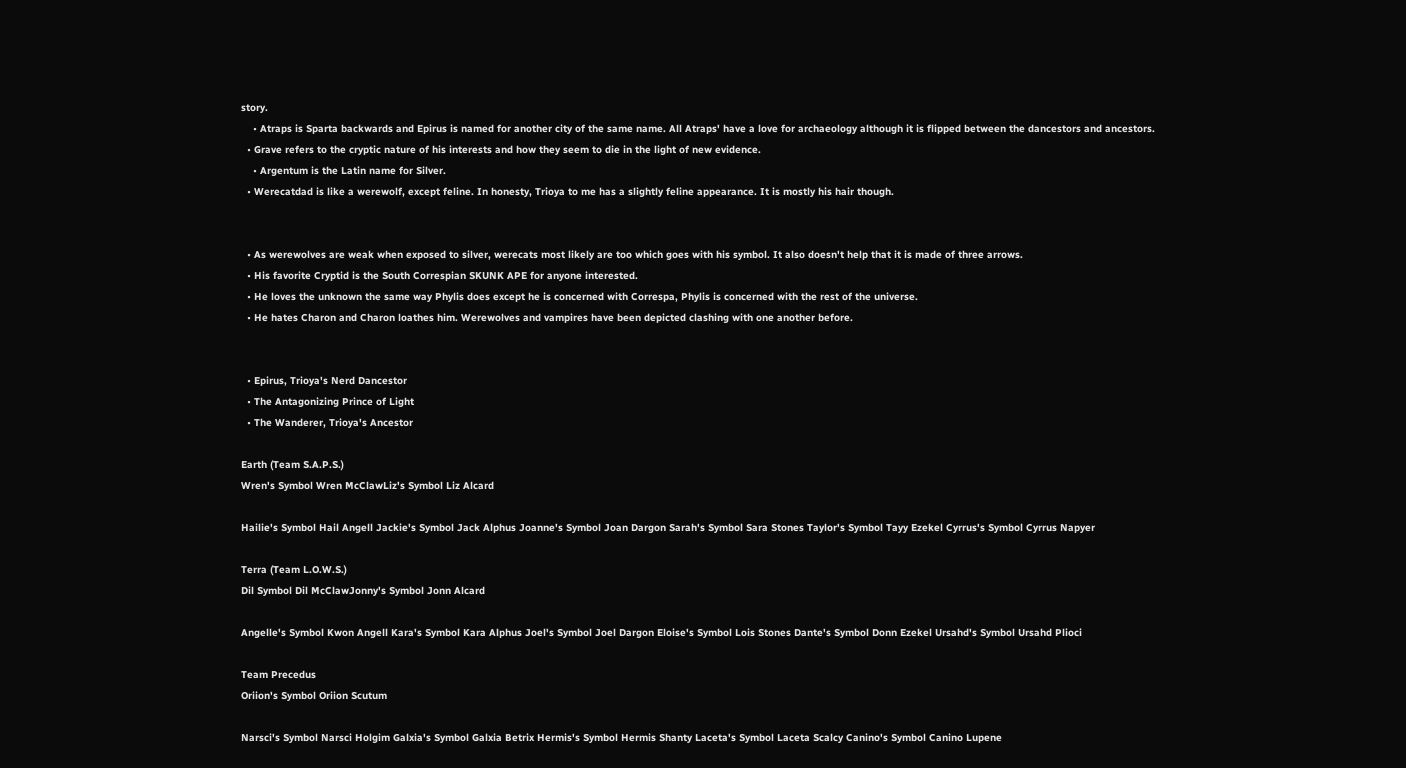story.
    • Atraps is Sparta backwards and Epirus is named for another city of the same name. All Atraps' have a love for archaeology although it is flipped between the dancestors and ancestors.
  • Grave refers to the cryptic nature of his interests and how they seem to die in the light of new evidence.
    • Argentum is the Latin name for Silver.
  • Werecatdad is like a werewolf, except feline. In honesty, Trioya to me has a slightly feline appearance. It is mostly his hair though.


  • As werewolves are weak when exposed to silver, werecats most likely are too which goes with his symbol. It also doesn't help that it is made of three arrows.
  • His favorite Cryptid is the South Correspian SKUNK APE for anyone interested.
  • He loves the unknown the same way Phylis does except he is concerned with Correspa, Phylis is concerned with the rest of the universe.
  • He hates Charon and Charon loathes him. Werewolves and vampires have been depicted clashing with one another before.


  • Epirus, Trioya's Nerd Dancestor
  • The Antagonizing Prince of Light
  • The Wanderer, Trioya's Ancestor

Earth (Team S.A.P.S.)
Wren's Symbol Wren McClawLiz's Symbol Liz Alcard

Hailie's Symbol Hail Angell Jackie's Symbol Jack Alphus Joanne's Symbol Joan Dargon Sarah's Symbol Sara Stones Taylor's Symbol Tayy Ezekel Cyrrus's Symbol Cyrrus Napyer

Terra (Team L.O.W.S.)
Dil Symbol Dil McClawJonny's Symbol Jonn Alcard

Angelle's Symbol Kwon Angell Kara's Symbol Kara Alphus Joel's Symbol Joel Dargon Eloise's Symbol Lois Stones Dante's Symbol Donn Ezekel Ursahd's Symbol Ursahd Plioci

Team Precedus
Oriion's Symbol Oriion Scutum

Narsci's Symbol Narsci Holgim Galxia's Symbol Galxia Betrix Hermis's Symbol Hermis Shanty Laceta's Symbol Laceta Scalcy Canino's Symbol Canino Lupene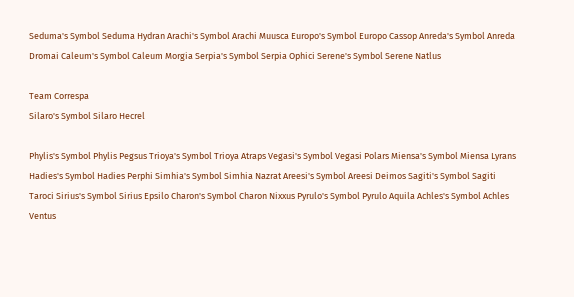Seduma's Symbol Seduma Hydran Arachi's Symbol Arachi Muusca Europo's Symbol Europo Cassop Anreda's Symbol Anreda Dromai Caleum's Symbol Caleum Morgia Serpia's Symbol Serpia Ophici Serene's Symbol Serene Natlus

Team Correspa
Silaro's Symbol Silaro Hecrel

Phylis's Symbol Phylis Pegsus Trioya's Symbol Trioya Atraps Vegasi's Symbol Vegasi Polars Miensa's Symbol Miensa Lyrans Hadies's Symbol Hadies Perphi Simhia's Symbol Simhia Nazrat Areesi's Symbol Areesi Deimos Sagiti's Symbol Sagiti Taroci Sirius's Symbol Sirius Epsilo Charon's Symbol Charon Nixxus Pyrulo's Symbol Pyrulo Aquila Achles's Symbol Achles Ventus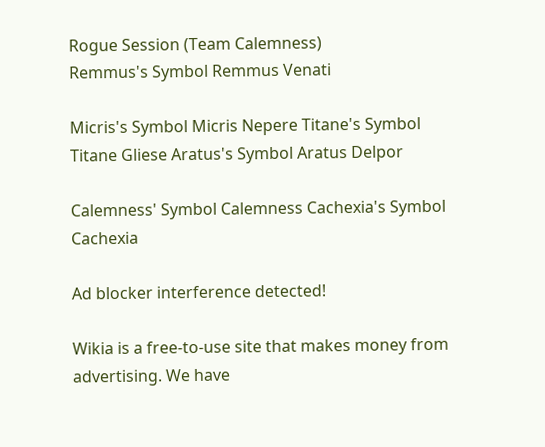Rogue Session (Team Calemness)
Remmus's Symbol Remmus Venati

Micris's Symbol Micris Nepere Titane's Symbol Titane Gliese Aratus's Symbol Aratus Delpor

Calemness' Symbol Calemness Cachexia's Symbol Cachexia

Ad blocker interference detected!

Wikia is a free-to-use site that makes money from advertising. We have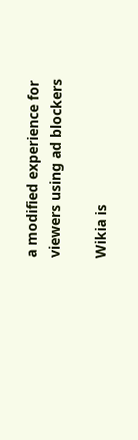a modified experience for viewers using ad blockers

Wikia is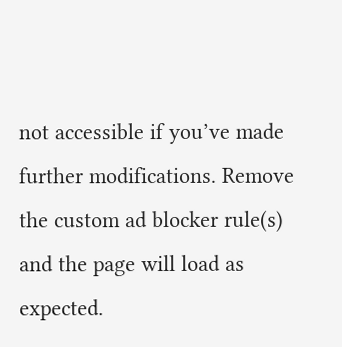not accessible if you’ve made further modifications. Remove the custom ad blocker rule(s) and the page will load as expected.